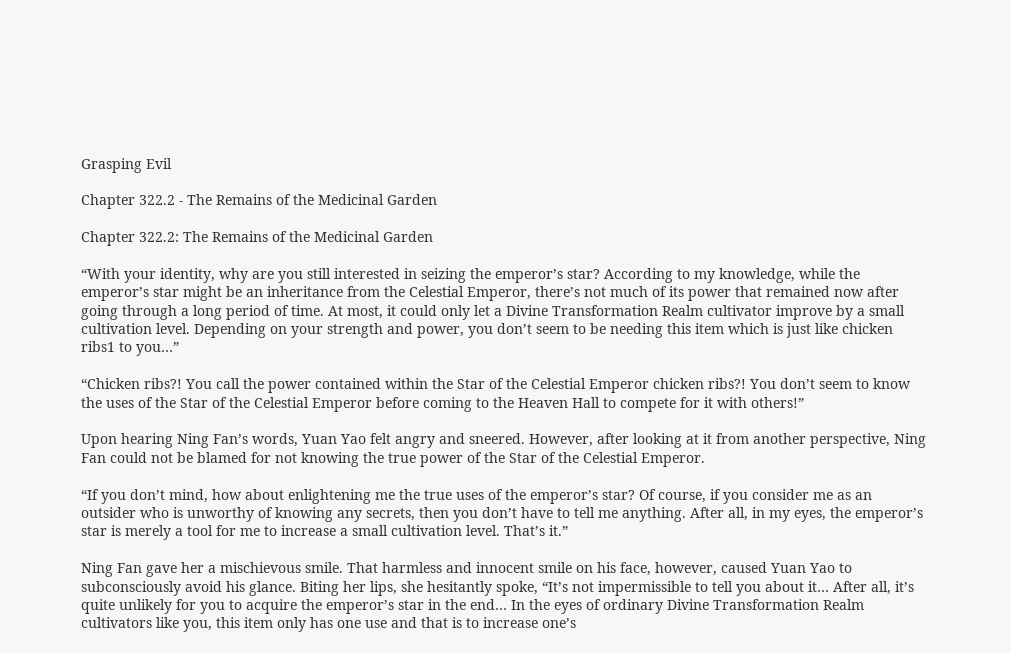Grasping Evil

Chapter 322.2 - The Remains of the Medicinal Garden

Chapter 322.2: The Remains of the Medicinal Garden

“With your identity, why are you still interested in seizing the emperor’s star? According to my knowledge, while the emperor’s star might be an inheritance from the Celestial Emperor, there’s not much of its power that remained now after going through a long period of time. At most, it could only let a Divine Transformation Realm cultivator improve by a small cultivation level. Depending on your strength and power, you don’t seem to be needing this item which is just like chicken ribs1 to you…”

“Chicken ribs?! You call the power contained within the Star of the Celestial Emperor chicken ribs?! You don’t seem to know the uses of the Star of the Celestial Emperor before coming to the Heaven Hall to compete for it with others!”

Upon hearing Ning Fan’s words, Yuan Yao felt angry and sneered. However, after looking at it from another perspective, Ning Fan could not be blamed for not knowing the true power of the Star of the Celestial Emperor.

“If you don’t mind, how about enlightening me the true uses of the emperor’s star? Of course, if you consider me as an outsider who is unworthy of knowing any secrets, then you don’t have to tell me anything. After all, in my eyes, the emperor’s star is merely a tool for me to increase a small cultivation level. That’s it.”

Ning Fan gave her a mischievous smile. That harmless and innocent smile on his face, however, caused Yuan Yao to subconsciously avoid his glance. Biting her lips, she hesitantly spoke, “It’s not impermissible to tell you about it… After all, it’s quite unlikely for you to acquire the emperor’s star in the end… In the eyes of ordinary Divine Transformation Realm cultivators like you, this item only has one use and that is to increase one’s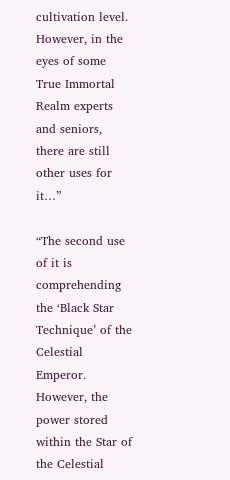cultivation level. However, in the eyes of some True Immortal Realm experts and seniors, there are still other uses for it…”

“The second use of it is comprehending the ‘Black Star Technique’ of the Celestial Emperor. However, the power stored within the Star of the Celestial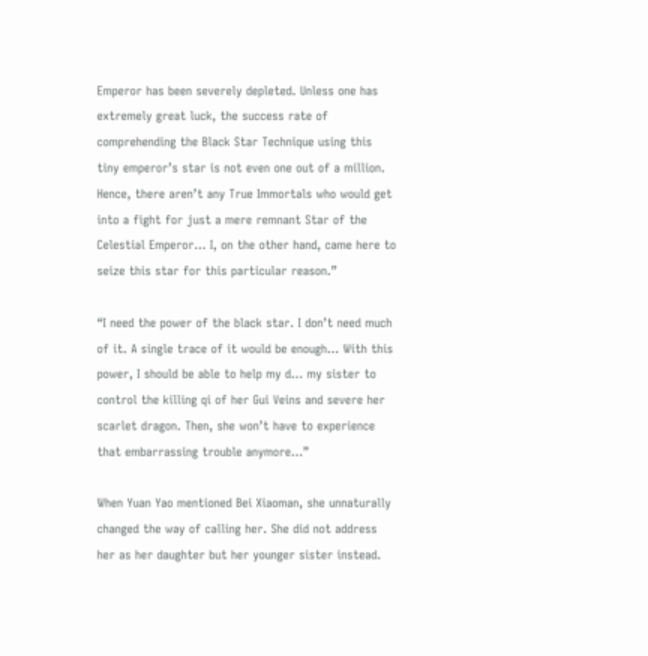Emperor has been severely depleted. Unless one has extremely great luck, the success rate of comprehending the Black Star Technique using this tiny emperor’s star is not even one out of a million. Hence, there aren’t any True Immortals who would get into a fight for just a mere remnant Star of the Celestial Emperor… I, on the other hand, came here to seize this star for this particular reason.”

“I need the power of the black star. I don’t need much of it. A single trace of it would be enough… With this power, I should be able to help my d… my sister to control the killing qi of her Gui Veins and severe her scarlet dragon. Then, she won’t have to experience that embarrassing trouble anymore…”

When Yuan Yao mentioned Bei Xiaoman, she unnaturally changed the way of calling her. She did not address her as her daughter but her younger sister instead.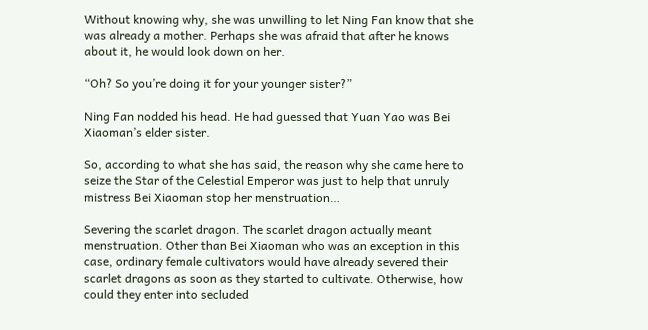Without knowing why, she was unwilling to let Ning Fan know that she was already a mother. Perhaps she was afraid that after he knows about it, he would look down on her.

“Oh? So you’re doing it for your younger sister?”

Ning Fan nodded his head. He had guessed that Yuan Yao was Bei Xiaoman’s elder sister.

So, according to what she has said, the reason why she came here to seize the Star of the Celestial Emperor was just to help that unruly mistress Bei Xiaoman stop her menstruation…

Severing the scarlet dragon. The scarlet dragon actually meant menstruation. Other than Bei Xiaoman who was an exception in this case, ordinary female cultivators would have already severed their scarlet dragons as soon as they started to cultivate. Otherwise, how could they enter into secluded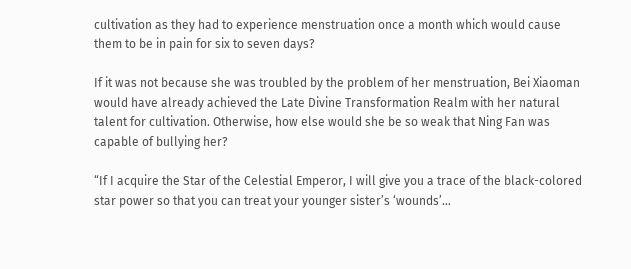cultivation as they had to experience menstruation once a month which would cause them to be in pain for six to seven days?

If it was not because she was troubled by the problem of her menstruation, Bei Xiaoman would have already achieved the Late Divine Transformation Realm with her natural talent for cultivation. Otherwise, how else would she be so weak that Ning Fan was capable of bullying her?

“If I acquire the Star of the Celestial Emperor, I will give you a trace of the black-colored star power so that you can treat your younger sister’s ‘wounds’…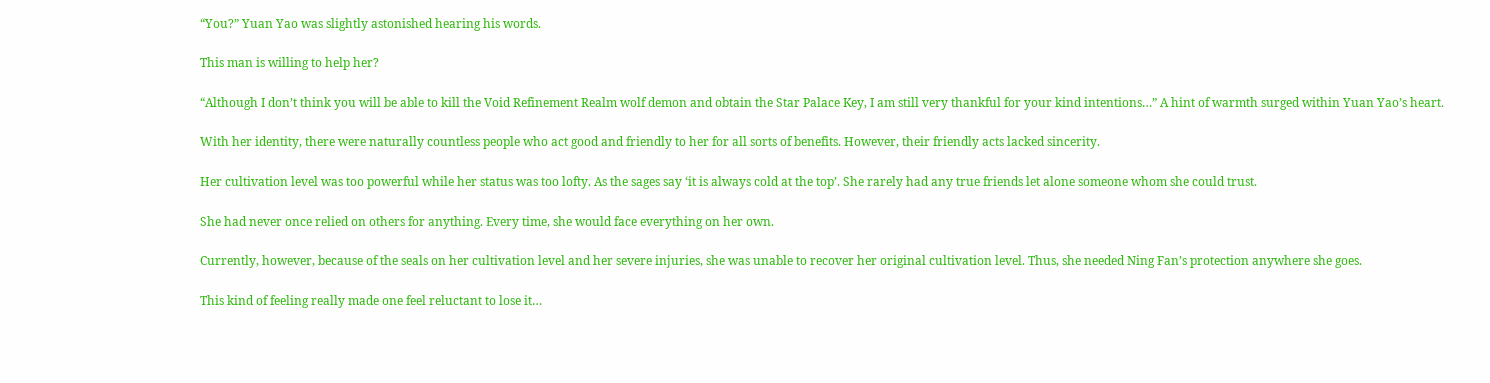“You?” Yuan Yao was slightly astonished hearing his words.

This man is willing to help her?

“Although I don’t think you will be able to kill the Void Refinement Realm wolf demon and obtain the Star Palace Key, I am still very thankful for your kind intentions…” A hint of warmth surged within Yuan Yao’s heart.

With her identity, there were naturally countless people who act good and friendly to her for all sorts of benefits. However, their friendly acts lacked sincerity.

Her cultivation level was too powerful while her status was too lofty. As the sages say ‘it is always cold at the top’. She rarely had any true friends let alone someone whom she could trust.

She had never once relied on others for anything. Every time, she would face everything on her own.

Currently, however, because of the seals on her cultivation level and her severe injuries, she was unable to recover her original cultivation level. Thus, she needed Ning Fan’s protection anywhere she goes.

This kind of feeling really made one feel reluctant to lose it…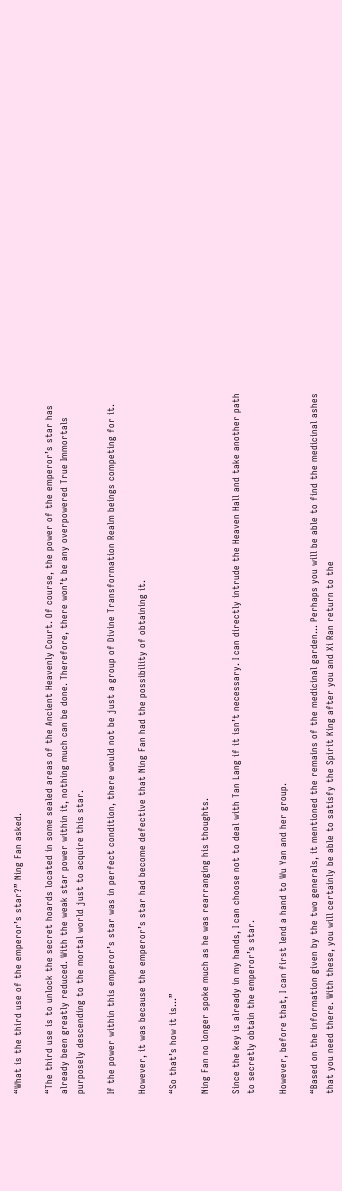“What is the third use of the emperor’s star?” Ning Fan asked.

“The third use is to unlock the secret hoards located in some sealed areas of the Ancient Heavenly Court. Of course, the power of the emperor’s star has already been greatly reduced. With the weak star power within it, nothing much can be done. Therefore, there won’t be any overpowered True Immortals purposely descending to the mortal world just to acquire this star.

If the power within this emperor’s star was in perfect condition, there would not be just a group of Divine Transformation Realm beings competing for it.

However, it was because the emperor’s star had become defective that Ning Fan had the possibility of obtaining it.

“So that’s how it is…”

Ning Fan no longer spoke much as he was rearranging his thoughts.

Since the key is already in my hands, I can choose not to deal with Tan Lang if it isn’t necessary. I can directly intrude the Heaven Hall and take another path to secretly obtain the emperor’s star.

However, before that, I can first lend a hand to Wu Yan and her group.

“Based on the information given by the two generals, it mentioned the remains of the medicinal garden… Perhaps you will be able to find the medicinal ashes that you need there. With these, you will certainly be able to satisfy the Spirit King after you and Xi Ran return to the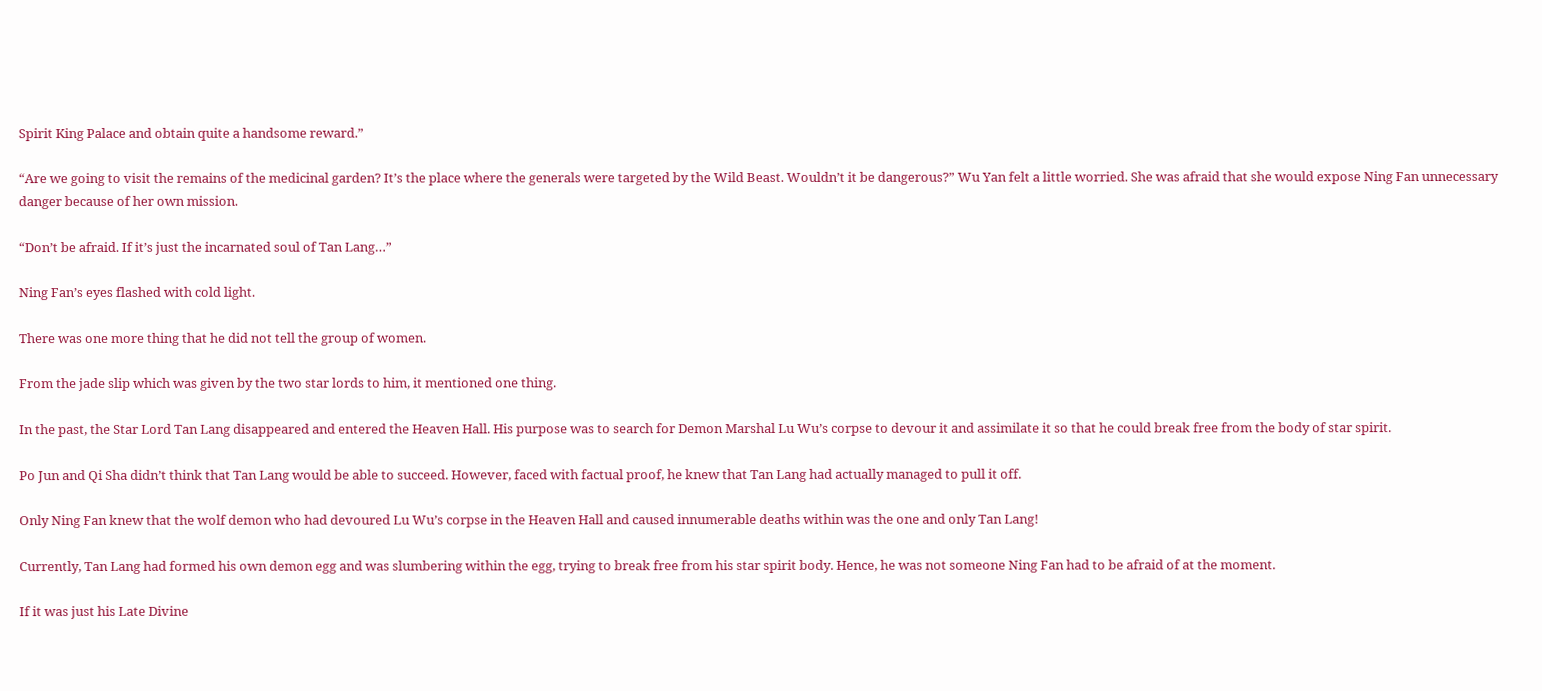Spirit King Palace and obtain quite a handsome reward.”

“Are we going to visit the remains of the medicinal garden? It’s the place where the generals were targeted by the Wild Beast. Wouldn’t it be dangerous?” Wu Yan felt a little worried. She was afraid that she would expose Ning Fan unnecessary danger because of her own mission.

“Don’t be afraid. If it’s just the incarnated soul of Tan Lang…”

Ning Fan’s eyes flashed with cold light.

There was one more thing that he did not tell the group of women.

From the jade slip which was given by the two star lords to him, it mentioned one thing.

In the past, the Star Lord Tan Lang disappeared and entered the Heaven Hall. His purpose was to search for Demon Marshal Lu Wu’s corpse to devour it and assimilate it so that he could break free from the body of star spirit.

Po Jun and Qi Sha didn’t think that Tan Lang would be able to succeed. However, faced with factual proof, he knew that Tan Lang had actually managed to pull it off.

Only Ning Fan knew that the wolf demon who had devoured Lu Wu’s corpse in the Heaven Hall and caused innumerable deaths within was the one and only Tan Lang!

Currently, Tan Lang had formed his own demon egg and was slumbering within the egg, trying to break free from his star spirit body. Hence, he was not someone Ning Fan had to be afraid of at the moment.

If it was just his Late Divine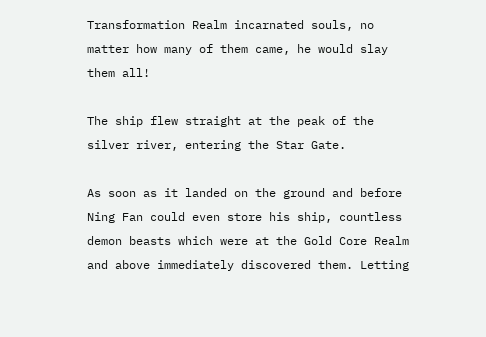Transformation Realm incarnated souls, no matter how many of them came, he would slay them all!

The ship flew straight at the peak of the silver river, entering the Star Gate.

As soon as it landed on the ground and before Ning Fan could even store his ship, countless demon beasts which were at the Gold Core Realm and above immediately discovered them. Letting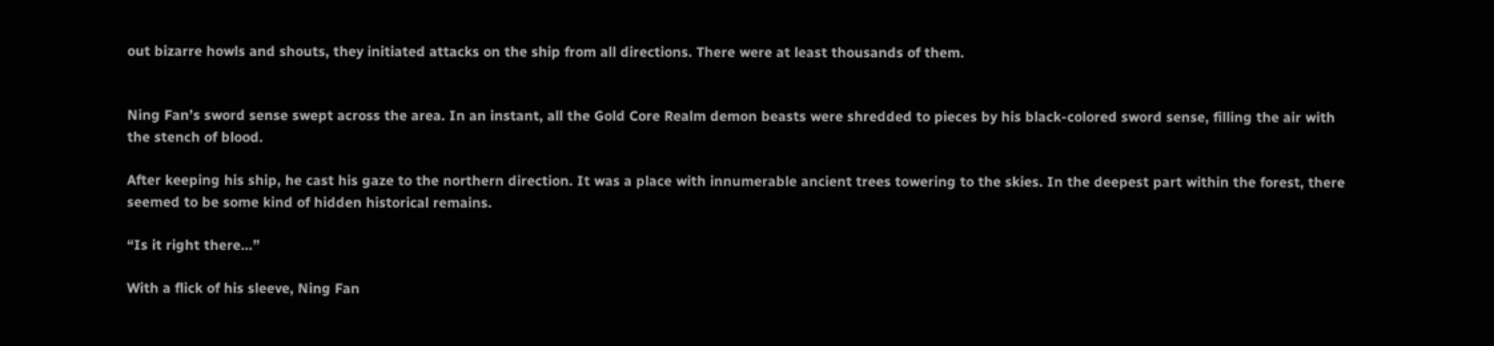out bizarre howls and shouts, they initiated attacks on the ship from all directions. There were at least thousands of them.


Ning Fan’s sword sense swept across the area. In an instant, all the Gold Core Realm demon beasts were shredded to pieces by his black-colored sword sense, filling the air with the stench of blood.

After keeping his ship, he cast his gaze to the northern direction. It was a place with innumerable ancient trees towering to the skies. In the deepest part within the forest, there seemed to be some kind of hidden historical remains.

“Is it right there…”

With a flick of his sleeve, Ning Fan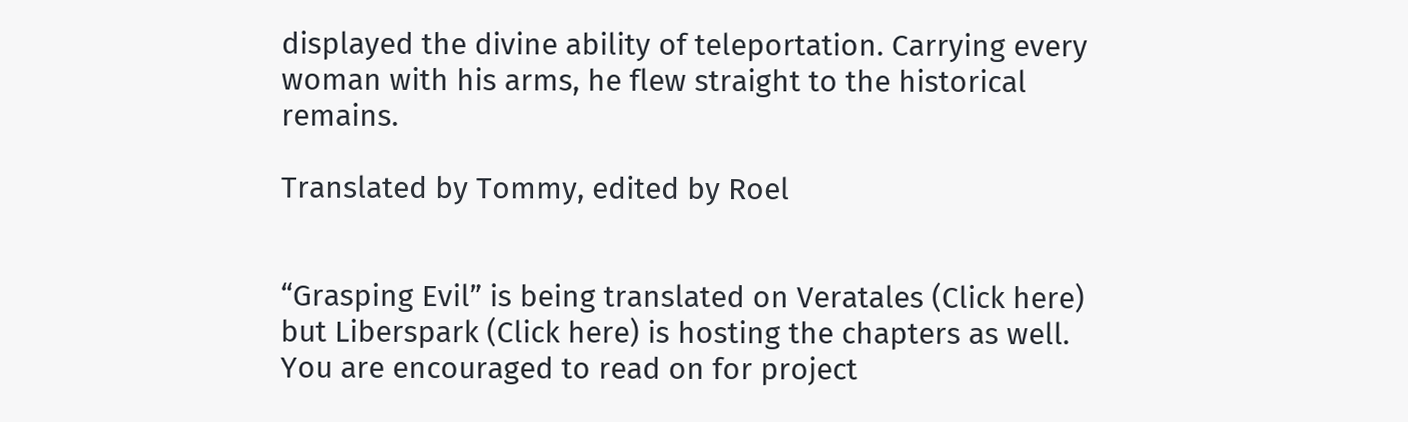displayed the divine ability of teleportation. Carrying every woman with his arms, he flew straight to the historical remains.

Translated by Tommy, edited by Roel


“Grasping Evil” is being translated on Veratales (Click here) but Liberspark (Click here) is hosting the chapters as well. You are encouraged to read on for project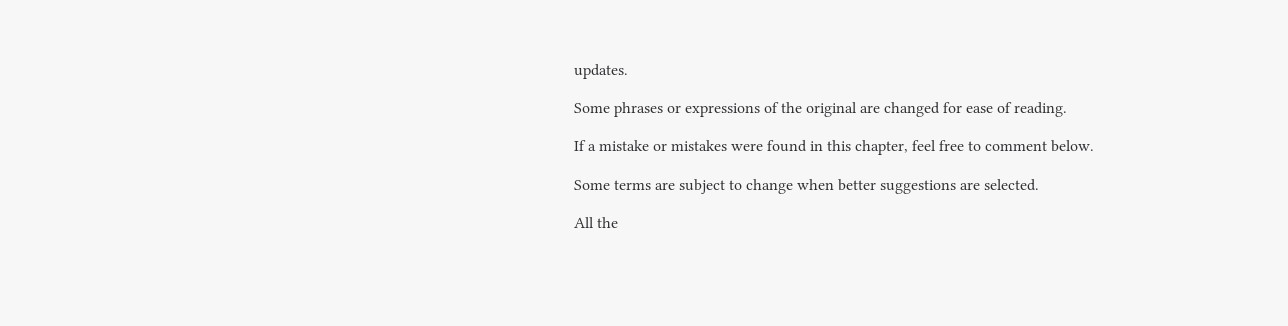updates.

Some phrases or expressions of the original are changed for ease of reading.

If a mistake or mistakes were found in this chapter, feel free to comment below.

Some terms are subject to change when better suggestions are selected.

All the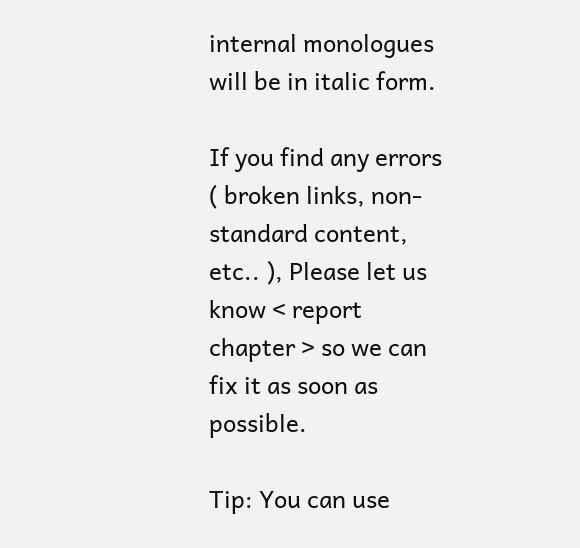internal monologues will be in italic form.

If you find any errors ( broken links, non-standard content, etc.. ), Please let us know < report chapter > so we can fix it as soon as possible.

Tip: You can use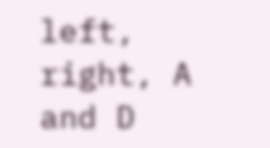left, right, A and D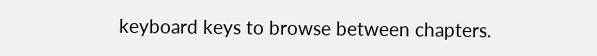keyboard keys to browse between chapters.